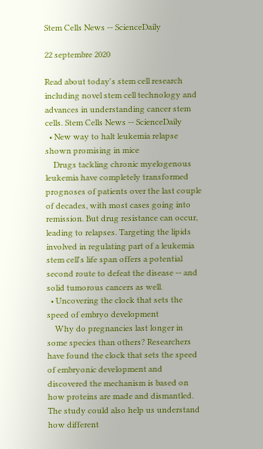Stem Cells News -- ScienceDaily

22 septembre 2020

Read about today's stem cell research including novel stem cell technology and advances in understanding cancer stem cells. Stem Cells News -- ScienceDaily
  • New way to halt leukemia relapse shown promising in mice
    Drugs tackling chronic myelogenous leukemia have completely transformed prognoses of patients over the last couple of decades, with most cases going into remission. But drug resistance can occur, leading to relapses. Targeting the lipids involved in regulating part of a leukemia stem cell's life span offers a potential second route to defeat the disease -- and solid tumorous cancers as well.
  • Uncovering the clock that sets the speed of embryo development
    Why do pregnancies last longer in some species than others? Researchers have found the clock that sets the speed of embryonic development and discovered the mechanism is based on how proteins are made and dismantled. The study could also help us understand how different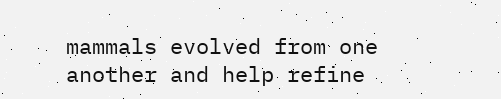mammals evolved from one another and help refine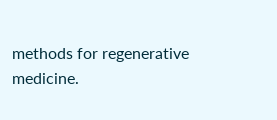methods for regenerative medicine.